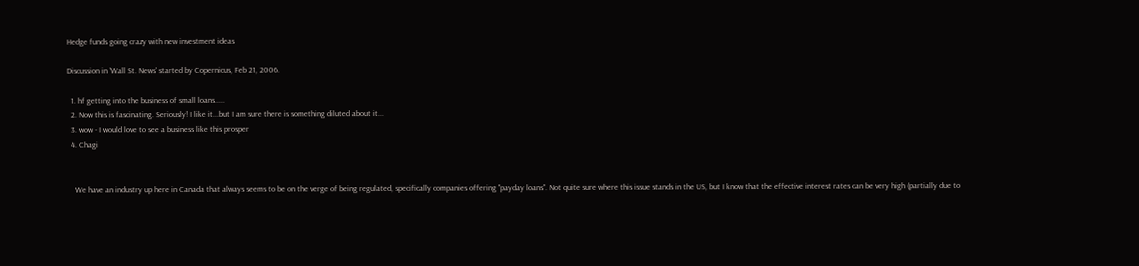Hedge funds going crazy with new investment ideas

Discussion in 'Wall St. News' started by Copernicus, Feb 21, 2006.

  1. hf getting into the business of small loans.....
  2. Now this is fascinating. Seriously! I like it...but I am sure there is something diluted about it...
  3. wow - I would love to see a business like this prosper
  4. Chagi


    We have an industry up here in Canada that always seems to be on the verge of being regulated, specifically companies offering "payday loans". Not quite sure where this issue stands in the US, but I know that the effective interest rates can be very high (partially due to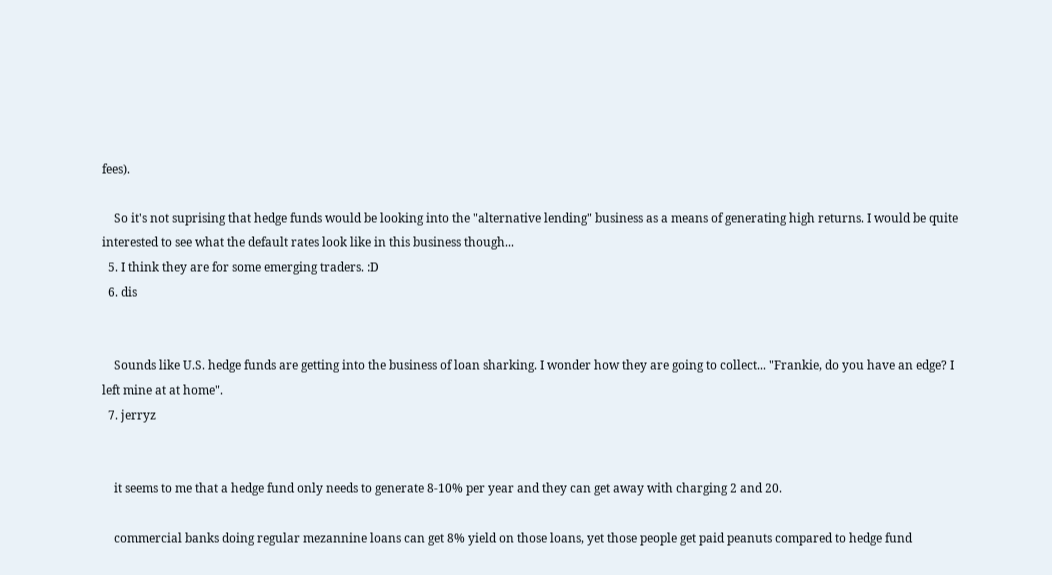fees).

    So it's not suprising that hedge funds would be looking into the "alternative lending" business as a means of generating high returns. I would be quite interested to see what the default rates look like in this business though...
  5. I think they are for some emerging traders. :D
  6. dis


    Sounds like U.S. hedge funds are getting into the business of loan sharking. I wonder how they are going to collect... "Frankie, do you have an edge? I left mine at at home".
  7. jerryz


    it seems to me that a hedge fund only needs to generate 8-10% per year and they can get away with charging 2 and 20.

    commercial banks doing regular mezannine loans can get 8% yield on those loans, yet those people get paid peanuts compared to hedge fund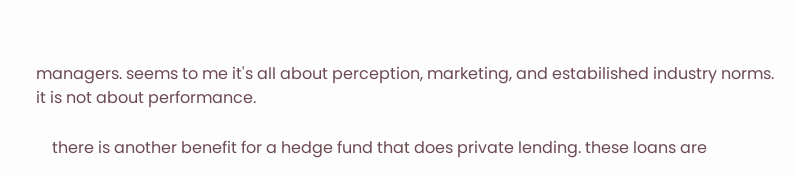managers. seems to me it's all about perception, marketing, and estabilished industry norms. it is not about performance.

    there is another benefit for a hedge fund that does private lending. these loans are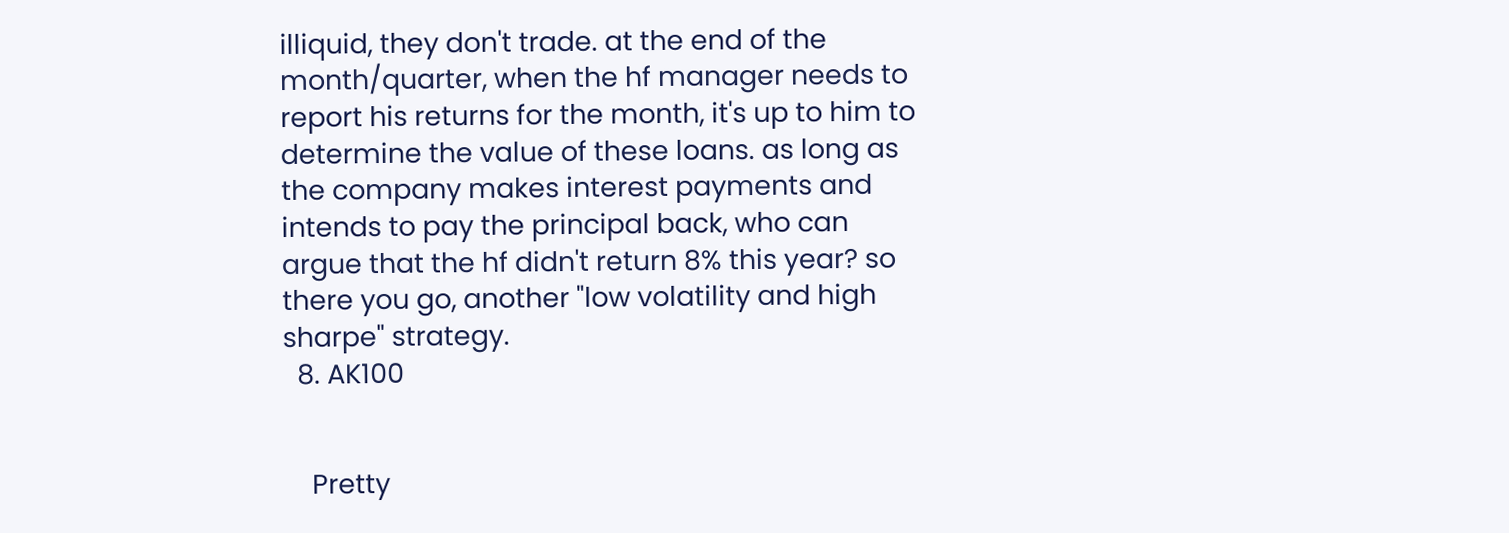illiquid, they don't trade. at the end of the month/quarter, when the hf manager needs to report his returns for the month, it's up to him to determine the value of these loans. as long as the company makes interest payments and intends to pay the principal back, who can argue that the hf didn't return 8% this year? so there you go, another "low volatility and high sharpe" strategy.
  8. AK100


    Pretty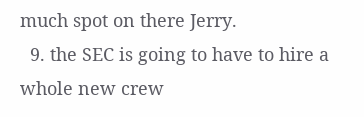much spot on there Jerry.
  9. the SEC is going to have to hire a whole new crew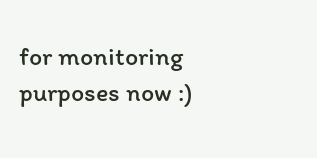for monitoring purposes now :)